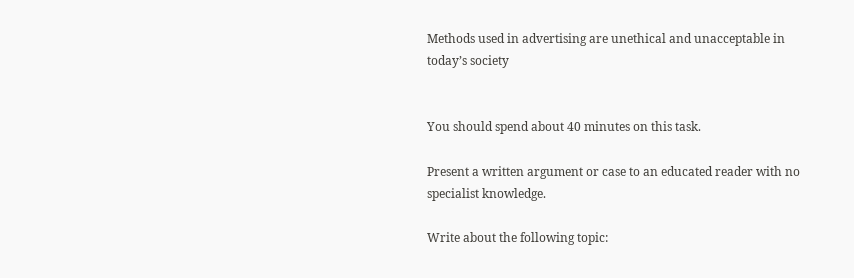Methods used in advertising are unethical and unacceptable in today’s society


You should spend about 40 minutes on this task.

Present a written argument or case to an educated reader with no specialist knowledge.

Write about the following topic: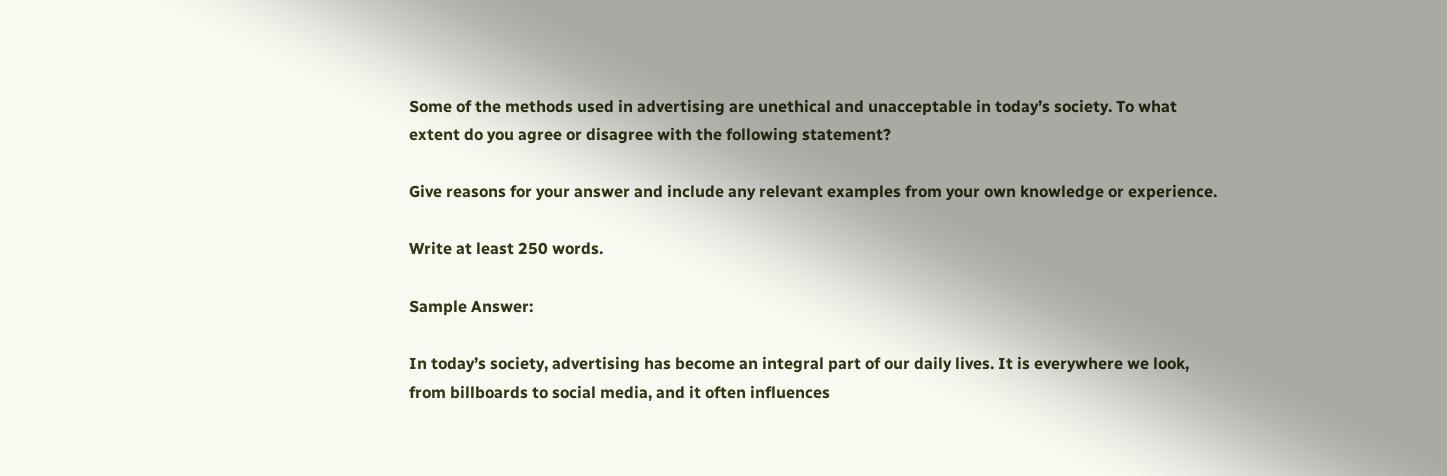Some of the methods used in advertising are unethical and unacceptable in today’s society. To what extent do you agree or disagree with the following statement?

Give reasons for your answer and include any relevant examples from your own knowledge or experience.

Write at least 250 words.

Sample Answer:

In today’s society, advertising has become an integral part of our daily lives. It is everywhere we look, from billboards to social media, and it often influences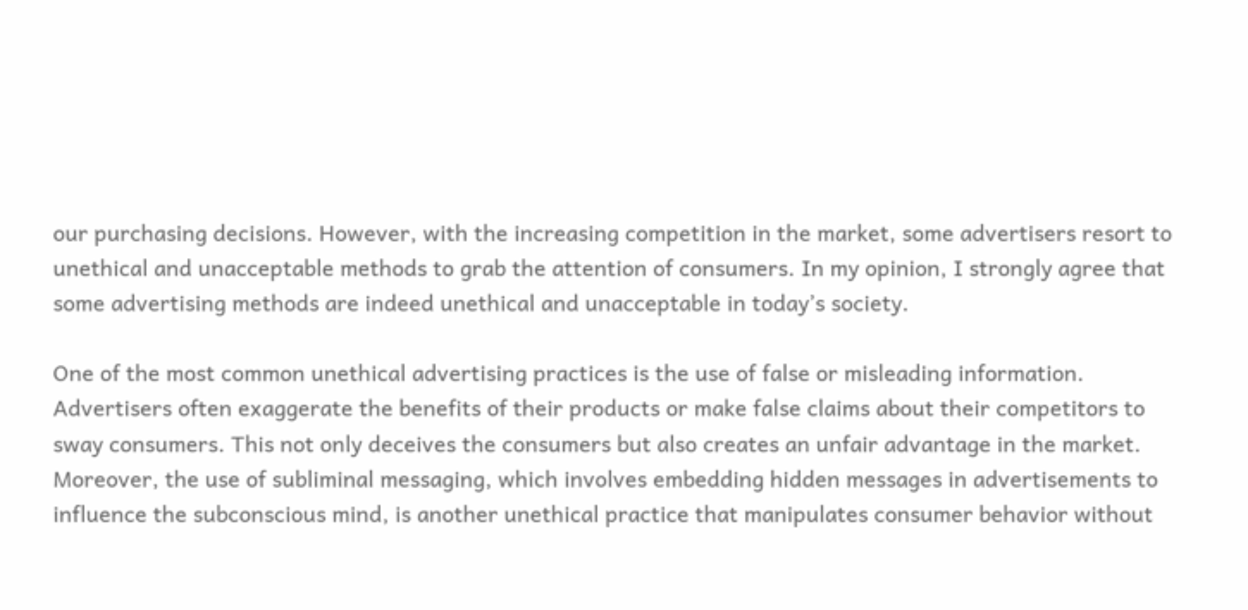our purchasing decisions. However, with the increasing competition in the market, some advertisers resort to unethical and unacceptable methods to grab the attention of consumers. In my opinion, I strongly agree that some advertising methods are indeed unethical and unacceptable in today’s society.

One of the most common unethical advertising practices is the use of false or misleading information. Advertisers often exaggerate the benefits of their products or make false claims about their competitors to sway consumers. This not only deceives the consumers but also creates an unfair advantage in the market. Moreover, the use of subliminal messaging, which involves embedding hidden messages in advertisements to influence the subconscious mind, is another unethical practice that manipulates consumer behavior without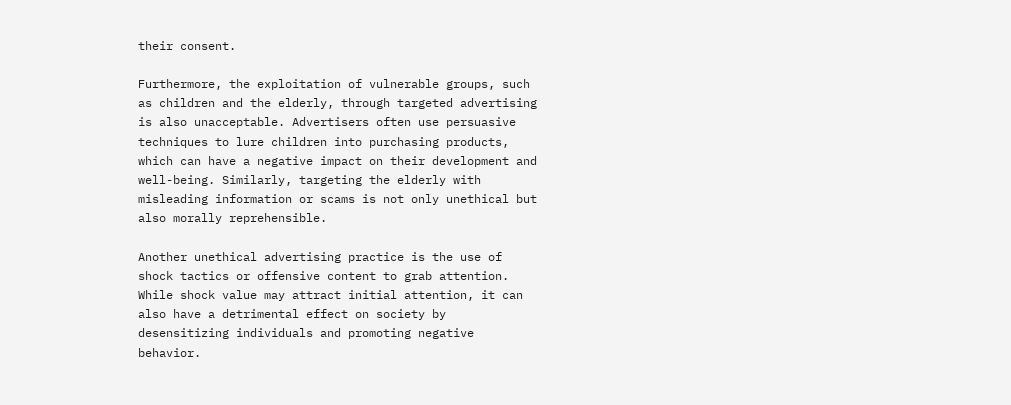their consent.

Furthermore, the exploitation of vulnerable groups, such as children and the elderly, through targeted advertising is also unacceptable. Advertisers often use persuasive techniques to lure children into purchasing products, which can have a negative impact on their development and well-being. Similarly, targeting the elderly with misleading information or scams is not only unethical but also morally reprehensible.

Another unethical advertising practice is the use of shock tactics or offensive content to grab attention. While shock value may attract initial attention, it can also have a detrimental effect on society by desensitizing individuals and promoting negative behavior.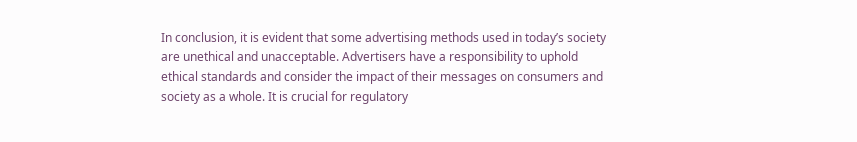In conclusion, it is evident that some advertising methods used in today’s society are unethical and unacceptable. Advertisers have a responsibility to uphold ethical standards and consider the impact of their messages on consumers and society as a whole. It is crucial for regulatory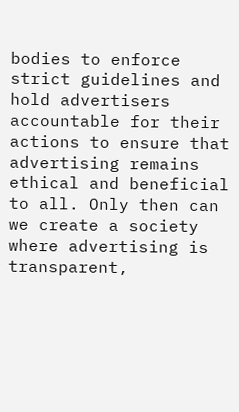bodies to enforce strict guidelines and hold advertisers accountable for their actions to ensure that advertising remains ethical and beneficial to all. Only then can we create a society where advertising is transparent,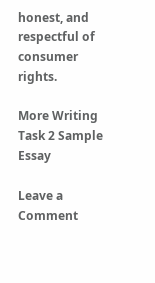honest, and respectful of consumer rights.

More Writing Task 2 Sample Essay

Leave a Comment